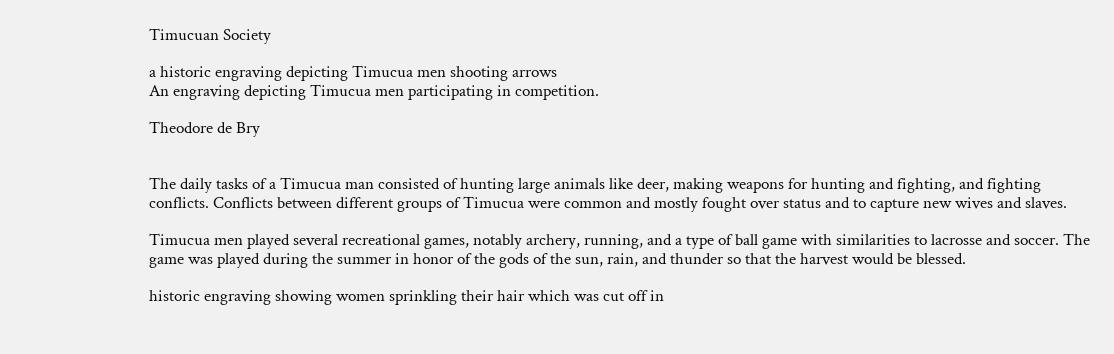Timucuan Society

a historic engraving depicting Timucua men shooting arrows
An engraving depicting Timucua men participating in competition.

Theodore de Bry


The daily tasks of a Timucua man consisted of hunting large animals like deer, making weapons for hunting and fighting, and fighting conflicts. Conflicts between different groups of Timucua were common and mostly fought over status and to capture new wives and slaves.

Timucua men played several recreational games, notably archery, running, and a type of ball game with similarities to lacrosse and soccer. The game was played during the summer in honor of the gods of the sun, rain, and thunder so that the harvest would be blessed.

historic engraving showing women sprinkling their hair which was cut off in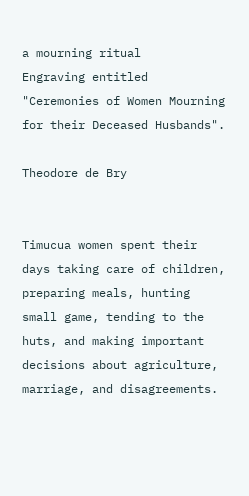a mourning ritual
Engraving entitled "Ceremonies of Women Mourning for their Deceased Husbands".

Theodore de Bry


Timucua women spent their days taking care of children, preparing meals, hunting small game, tending to the huts, and making important decisions about agriculture, marriage, and disagreements.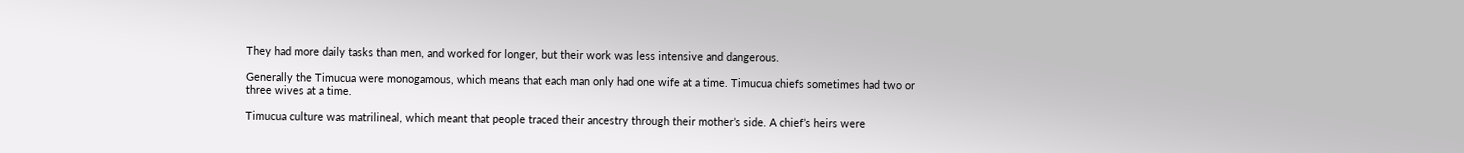They had more daily tasks than men, and worked for longer, but their work was less intensive and dangerous.

Generally the Timucua were monogamous, which means that each man only had one wife at a time. Timucua chiefs sometimes had two or three wives at a time.

Timucua culture was matrilineal, which meant that people traced their ancestry through their mother’s side. A chief’s heirs were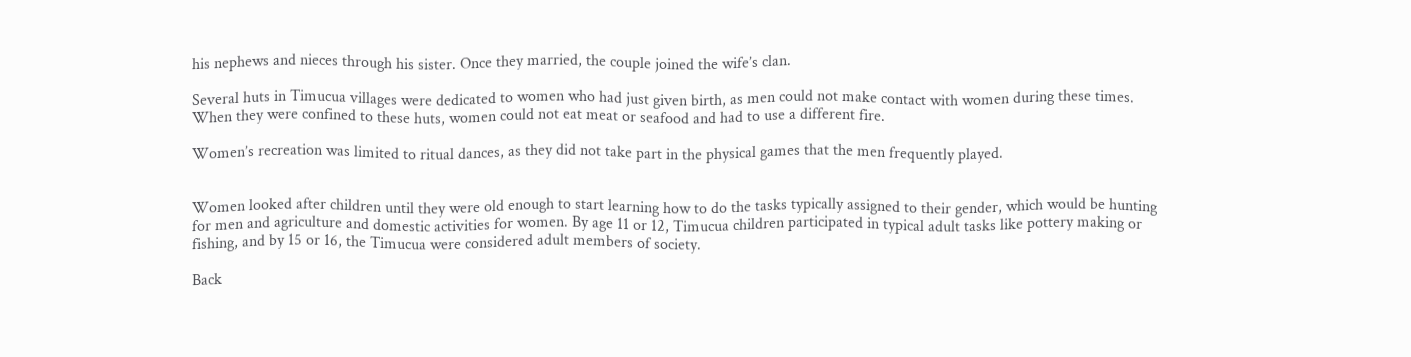his nephews and nieces through his sister. Once they married, the couple joined the wife’s clan.

Several huts in Timucua villages were dedicated to women who had just given birth, as men could not make contact with women during these times. When they were confined to these huts, women could not eat meat or seafood and had to use a different fire.

Women’s recreation was limited to ritual dances, as they did not take part in the physical games that the men frequently played.


Women looked after children until they were old enough to start learning how to do the tasks typically assigned to their gender, which would be hunting for men and agriculture and domestic activities for women. By age 11 or 12, Timucua children participated in typical adult tasks like pottery making or fishing, and by 15 or 16, the Timucua were considered adult members of society.

Back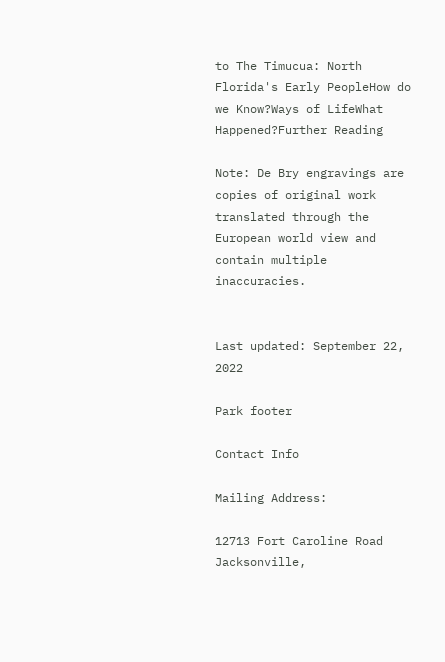to The Timucua: North Florida's Early PeopleHow do we Know?Ways of LifeWhat Happened?Further Reading

Note: De Bry engravings are copies of original work translated through the European world view and contain multiple inaccuracies.


Last updated: September 22, 2022

Park footer

Contact Info

Mailing Address:

12713 Fort Caroline Road
Jacksonville,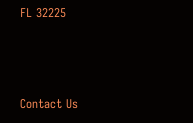FL 32225



Contact Us